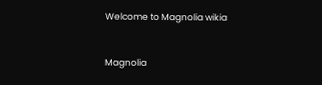Welcome to Magnolia wikia


Magnolia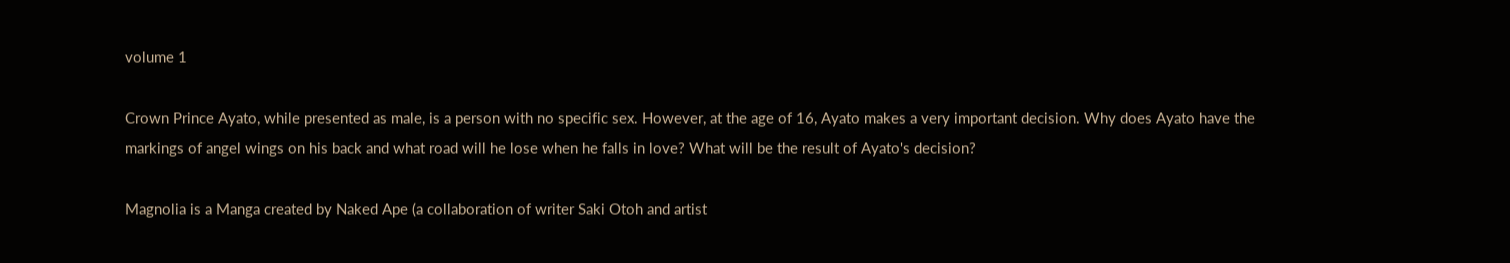volume 1

Crown Prince Ayato, while presented as male, is a person with no specific sex. However, at the age of 16, Ayato makes a very important decision. Why does Ayato have the markings of angel wings on his back and what road will he lose when he falls in love? What will be the result of Ayato's decision?

Magnolia is a Manga created by Naked Ape (a collaboration of writer Saki Otoh and artist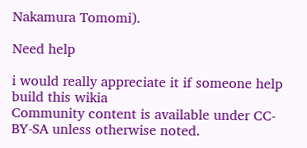Nakamura Tomomi).

Need help

i would really appreciate it if someone help build this wikia
Community content is available under CC-BY-SA unless otherwise noted.